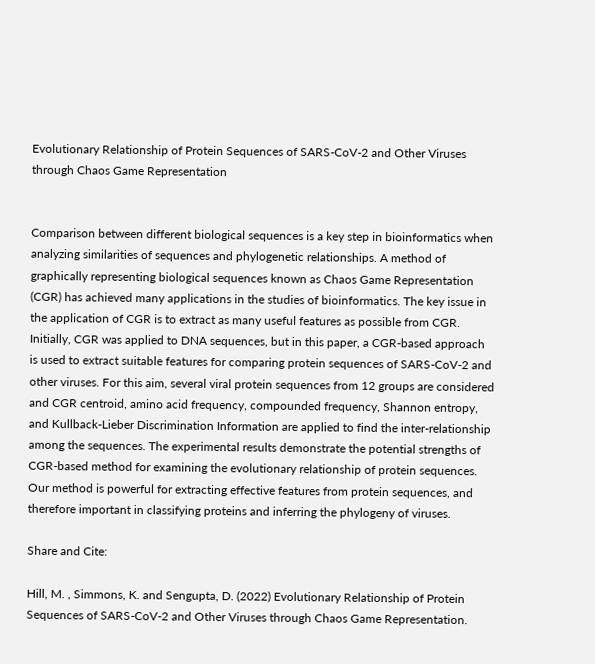Evolutionary Relationship of Protein Sequences of SARS-CoV-2 and Other Viruses through Chaos Game Representation


Comparison between different biological sequences is a key step in bioinformatics when analyzing similarities of sequences and phylogenetic relationships. A method of graphically representing biological sequences known as Chaos Game Representation (CGR) has achieved many applications in the studies of bioinformatics. The key issue in the application of CGR is to extract as many useful features as possible from CGR. Initially, CGR was applied to DNA sequences, but in this paper, a CGR-based approach is used to extract suitable features for comparing protein sequences of SARS-CoV-2 and other viruses. For this aim, several viral protein sequences from 12 groups are considered and CGR centroid, amino acid frequency, compounded frequency, Shannon entropy, and Kullback-Lieber Discrimination Information are applied to find the inter-relationship among the sequences. The experimental results demonstrate the potential strengths of CGR-based method for examining the evolutionary relationship of protein sequences. Our method is powerful for extracting effective features from protein sequences, and therefore important in classifying proteins and inferring the phylogeny of viruses.

Share and Cite:

Hill, M. , Simmons, K. and Sengupta, D. (2022) Evolutionary Relationship of Protein Sequences of SARS-CoV-2 and Other Viruses through Chaos Game Representation.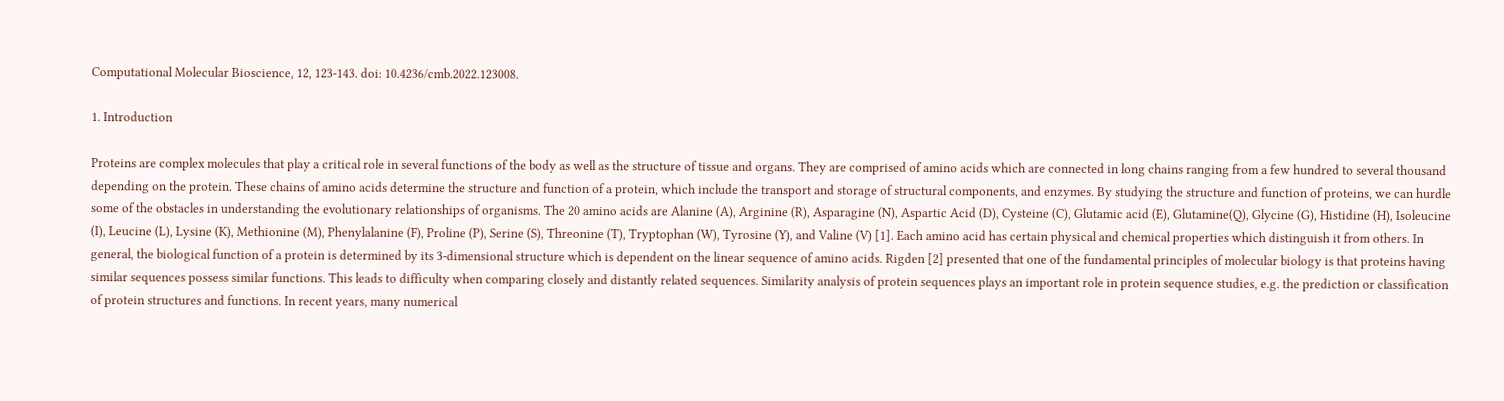Computational Molecular Bioscience, 12, 123-143. doi: 10.4236/cmb.2022.123008.

1. Introduction

Proteins are complex molecules that play a critical role in several functions of the body as well as the structure of tissue and organs. They are comprised of amino acids which are connected in long chains ranging from a few hundred to several thousand depending on the protein. These chains of amino acids determine the structure and function of a protein, which include the transport and storage of structural components, and enzymes. By studying the structure and function of proteins, we can hurdle some of the obstacles in understanding the evolutionary relationships of organisms. The 20 amino acids are Alanine (A), Arginine (R), Asparagine (N), Aspartic Acid (D), Cysteine (C), Glutamic acid (E), Glutamine(Q), Glycine (G), Histidine (H), Isoleucine (I), Leucine (L), Lysine (K), Methionine (M), Phenylalanine (F), Proline (P), Serine (S), Threonine (T), Tryptophan (W), Tyrosine (Y), and Valine (V) [1]. Each amino acid has certain physical and chemical properties which distinguish it from others. In general, the biological function of a protein is determined by its 3-dimensional structure which is dependent on the linear sequence of amino acids. Rigden [2] presented that one of the fundamental principles of molecular biology is that proteins having similar sequences possess similar functions. This leads to difficulty when comparing closely and distantly related sequences. Similarity analysis of protein sequences plays an important role in protein sequence studies, e.g. the prediction or classification of protein structures and functions. In recent years, many numerical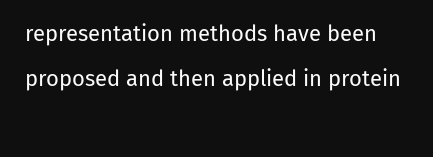representation methods have been proposed and then applied in protein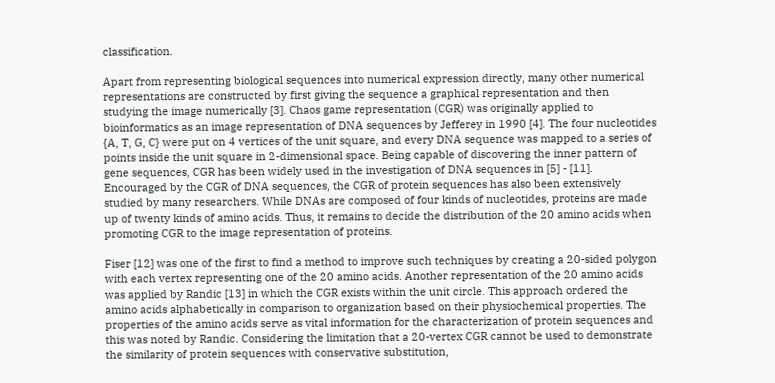classification.

Apart from representing biological sequences into numerical expression directly, many other numerical representations are constructed by first giving the sequence a graphical representation and then studying the image numerically [3]. Chaos game representation (CGR) was originally applied to bioinformatics as an image representation of DNA sequences by Jefferey in 1990 [4]. The four nucleotides {A, T, G, C} were put on 4 vertices of the unit square, and every DNA sequence was mapped to a series of points inside the unit square in 2-dimensional space. Being capable of discovering the inner pattern of gene sequences, CGR has been widely used in the investigation of DNA sequences in [5] - [11]. Encouraged by the CGR of DNA sequences, the CGR of protein sequences has also been extensively studied by many researchers. While DNAs are composed of four kinds of nucleotides, proteins are made up of twenty kinds of amino acids. Thus, it remains to decide the distribution of the 20 amino acids when promoting CGR to the image representation of proteins.

Fiser [12] was one of the first to find a method to improve such techniques by creating a 20-sided polygon with each vertex representing one of the 20 amino acids. Another representation of the 20 amino acids was applied by Randic [13] in which the CGR exists within the unit circle. This approach ordered the amino acids alphabetically in comparison to organization based on their physiochemical properties. The properties of the amino acids serve as vital information for the characterization of protein sequences and this was noted by Randic. Considering the limitation that a 20-vertex CGR cannot be used to demonstrate the similarity of protein sequences with conservative substitution,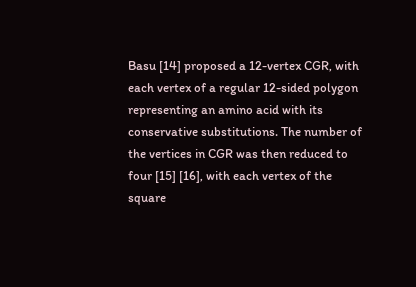Basu [14] proposed a 12-vertex CGR, with each vertex of a regular 12-sided polygon representing an amino acid with its conservative substitutions. The number of the vertices in CGR was then reduced to four [15] [16], with each vertex of the square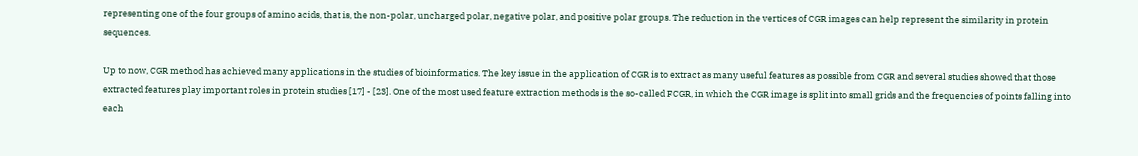representing one of the four groups of amino acids, that is, the non-polar, uncharged polar, negative polar, and positive polar groups. The reduction in the vertices of CGR images can help represent the similarity in protein sequences.

Up to now, CGR method has achieved many applications in the studies of bioinformatics. The key issue in the application of CGR is to extract as many useful features as possible from CGR and several studies showed that those extracted features play important roles in protein studies [17] - [23]. One of the most used feature extraction methods is the so-called FCGR, in which the CGR image is split into small grids and the frequencies of points falling into each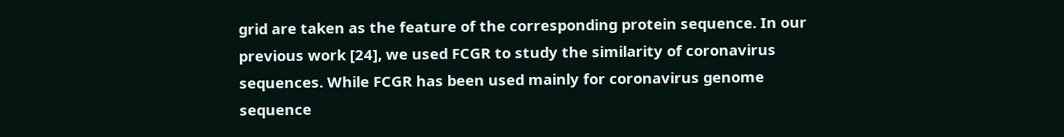grid are taken as the feature of the corresponding protein sequence. In our previous work [24], we used FCGR to study the similarity of coronavirus sequences. While FCGR has been used mainly for coronavirus genome sequence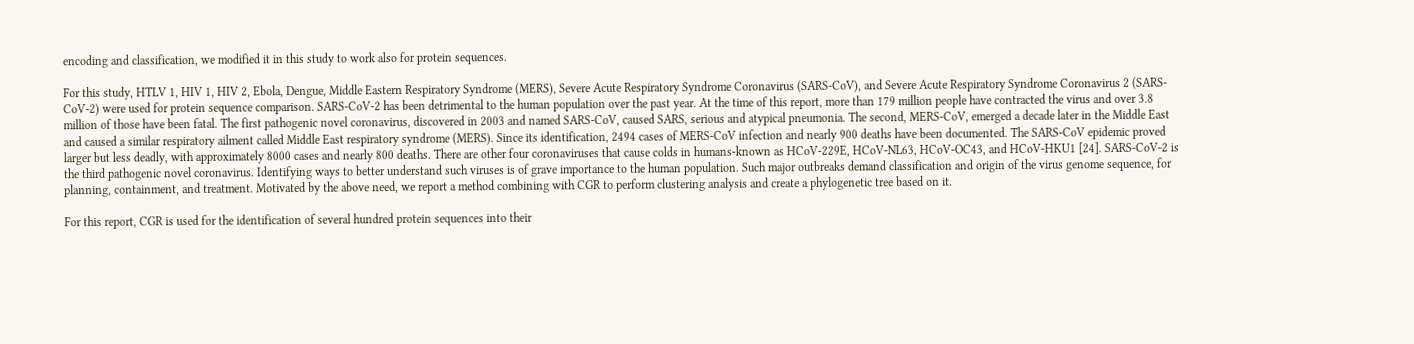encoding and classification, we modified it in this study to work also for protein sequences.

For this study, HTLV 1, HIV 1, HIV 2, Ebola, Dengue, Middle Eastern Respiratory Syndrome (MERS), Severe Acute Respiratory Syndrome Coronavirus (SARS-CoV), and Severe Acute Respiratory Syndrome Coronavirus 2 (SARS-CoV-2) were used for protein sequence comparison. SARS-CoV-2 has been detrimental to the human population over the past year. At the time of this report, more than 179 million people have contracted the virus and over 3.8 million of those have been fatal. The first pathogenic novel coronavirus, discovered in 2003 and named SARS-CoV, caused SARS, serious and atypical pneumonia. The second, MERS-CoV, emerged a decade later in the Middle East and caused a similar respiratory ailment called Middle East respiratory syndrome (MERS). Since its identification, 2494 cases of MERS-CoV infection and nearly 900 deaths have been documented. The SARS-CoV epidemic proved larger but less deadly, with approximately 8000 cases and nearly 800 deaths. There are other four coronaviruses that cause colds in humans-known as HCoV-229E, HCoV-NL63, HCoV-OC43, and HCoV-HKU1 [24]. SARS-CoV-2 is the third pathogenic novel coronavirus. Identifying ways to better understand such viruses is of grave importance to the human population. Such major outbreaks demand classification and origin of the virus genome sequence, for planning, containment, and treatment. Motivated by the above need, we report a method combining with CGR to perform clustering analysis and create a phylogenetic tree based on it.

For this report, CGR is used for the identification of several hundred protein sequences into their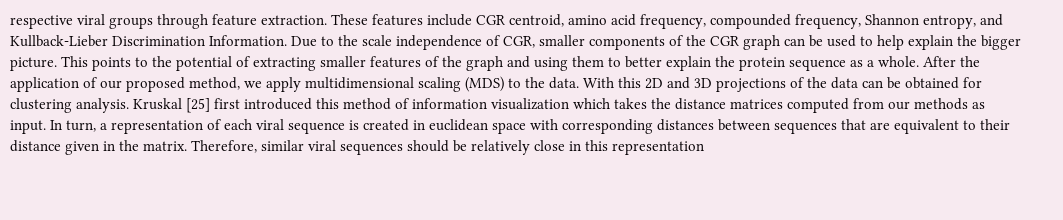respective viral groups through feature extraction. These features include CGR centroid, amino acid frequency, compounded frequency, Shannon entropy, and Kullback-Lieber Discrimination Information. Due to the scale independence of CGR, smaller components of the CGR graph can be used to help explain the bigger picture. This points to the potential of extracting smaller features of the graph and using them to better explain the protein sequence as a whole. After the application of our proposed method, we apply multidimensional scaling (MDS) to the data. With this 2D and 3D projections of the data can be obtained for clustering analysis. Kruskal [25] first introduced this method of information visualization which takes the distance matrices computed from our methods as input. In turn, a representation of each viral sequence is created in euclidean space with corresponding distances between sequences that are equivalent to their distance given in the matrix. Therefore, similar viral sequences should be relatively close in this representation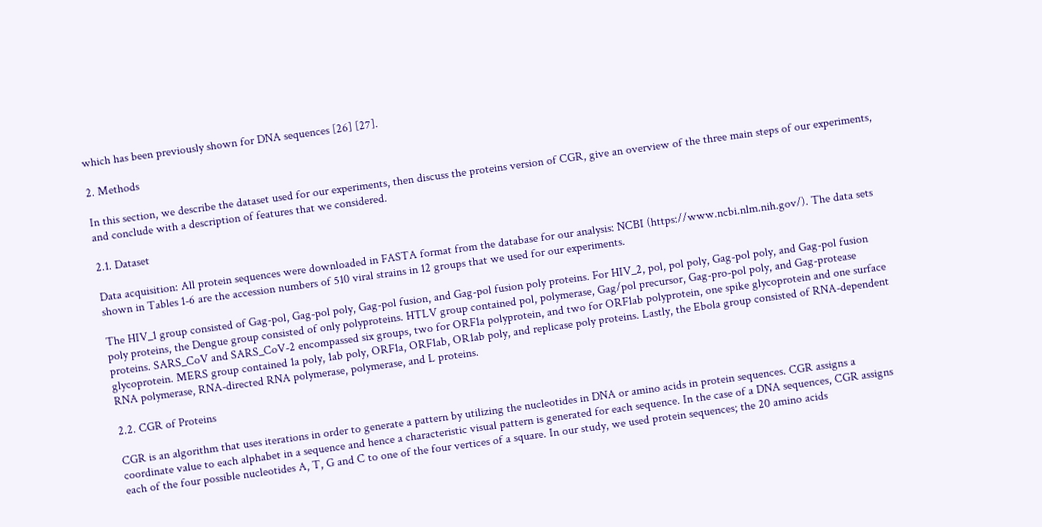which has been previously shown for DNA sequences [26] [27].

2. Methods

In this section, we describe the dataset used for our experiments, then discuss the proteins version of CGR, give an overview of the three main steps of our experiments, and conclude with a description of features that we considered.

2.1. Dataset

Data acquisition: All protein sequences were downloaded in FASTA format from the database for our analysis: NCBI (https://www.ncbi.nlm.nih.gov/). The data sets shown in Tables 1-6 are the accession numbers of 510 viral strains in 12 groups that we used for our experiments.

The HIV_1 group consisted of Gag-pol, Gag-pol poly, Gag-pol fusion, and Gag-pol fusion poly proteins. For HIV_2, pol, pol poly, Gag-pol poly, and Gag-pol fusion poly proteins, the Dengue group consisted of only polyproteins. HTLV group contained pol, polymerase, Gag/pol precursor, Gag-pro-pol poly, and Gag-protease proteins. SARS_CoV and SARS_CoV-2 encompassed six groups, two for ORF1a polyprotein, and two for ORF1ab polyprotein, one spike glycoprotein and one surface glycoprotein. MERS group contained 1a poly, 1ab poly, ORF1a, ORF1ab, OR1ab poly, and replicase poly proteins. Lastly, the Ebola group consisted of RNA-dependent RNA polymerase, RNA-directed RNA polymerase, polymerase, and L proteins.

2.2. CGR of Proteins

CGR is an algorithm that uses iterations in order to generate a pattern by utilizing the nucleotides in DNA or amino acids in protein sequences. CGR assigns a coordinate value to each alphabet in a sequence and hence a characteristic visual pattern is generated for each sequence. In the case of a DNA sequences, CGR assigns each of the four possible nucleotides A, T, G and C to one of the four vertices of a square. In our study, we used protein sequences; the 20 amino acids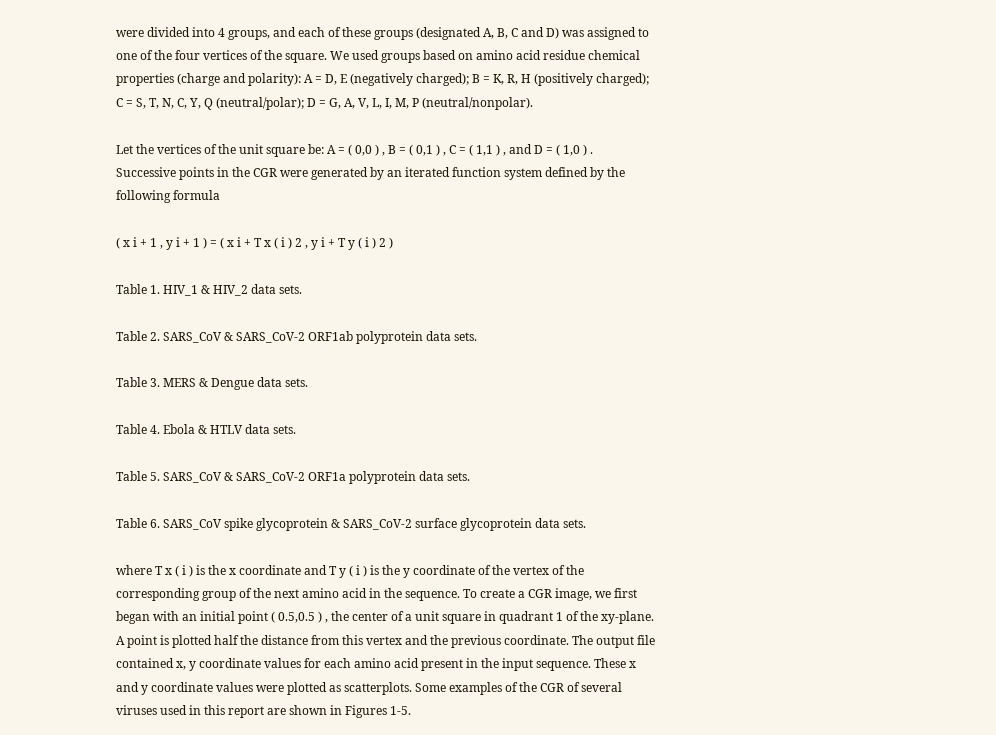were divided into 4 groups, and each of these groups (designated A, B, C and D) was assigned to one of the four vertices of the square. We used groups based on amino acid residue chemical properties (charge and polarity): A = D, E (negatively charged); B = K, R, H (positively charged); C = S, T, N, C, Y, Q (neutral/polar); D = G, A, V, L, I, M, P (neutral/nonpolar).

Let the vertices of the unit square be: A = ( 0,0 ) , B = ( 0,1 ) , C = ( 1,1 ) , and D = ( 1,0 ) . Successive points in the CGR were generated by an iterated function system defined by the following formula

( x i + 1 , y i + 1 ) = ( x i + T x ( i ) 2 , y i + T y ( i ) 2 )

Table 1. HIV_1 & HIV_2 data sets.

Table 2. SARS_CoV & SARS_CoV-2 ORF1ab polyprotein data sets.

Table 3. MERS & Dengue data sets.

Table 4. Ebola & HTLV data sets.

Table 5. SARS_CoV & SARS_CoV-2 ORF1a polyprotein data sets.

Table 6. SARS_CoV spike glycoprotein & SARS_CoV-2 surface glycoprotein data sets.

where T x ( i ) is the x coordinate and T y ( i ) is the y coordinate of the vertex of the corresponding group of the next amino acid in the sequence. To create a CGR image, we first began with an initial point ( 0.5,0.5 ) , the center of a unit square in quadrant 1 of the xy-plane. A point is plotted half the distance from this vertex and the previous coordinate. The output file contained x, y coordinate values for each amino acid present in the input sequence. These x and y coordinate values were plotted as scatterplots. Some examples of the CGR of several viruses used in this report are shown in Figures 1-5.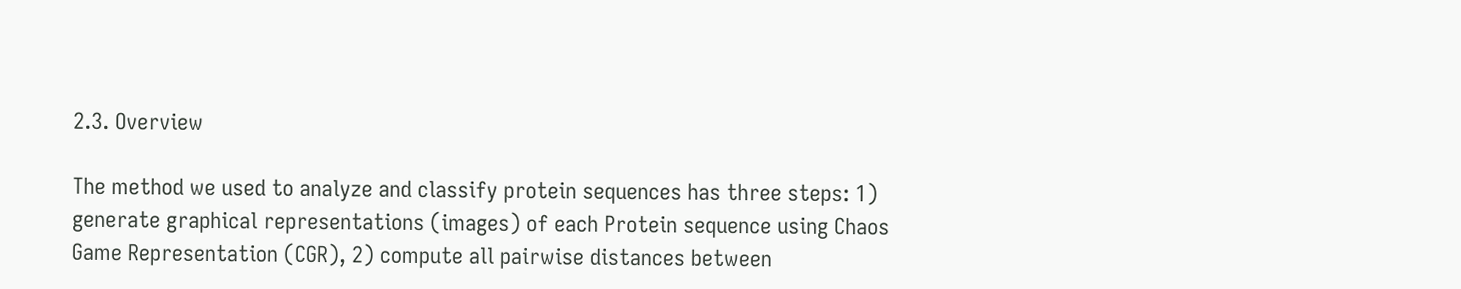2.3. Overview

The method we used to analyze and classify protein sequences has three steps: 1) generate graphical representations (images) of each Protein sequence using Chaos Game Representation (CGR), 2) compute all pairwise distances between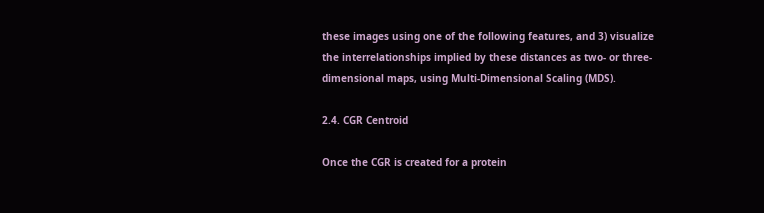these images using one of the following features, and 3) visualize the interrelationships implied by these distances as two- or three-dimensional maps, using Multi-Dimensional Scaling (MDS).

2.4. CGR Centroid

Once the CGR is created for a protein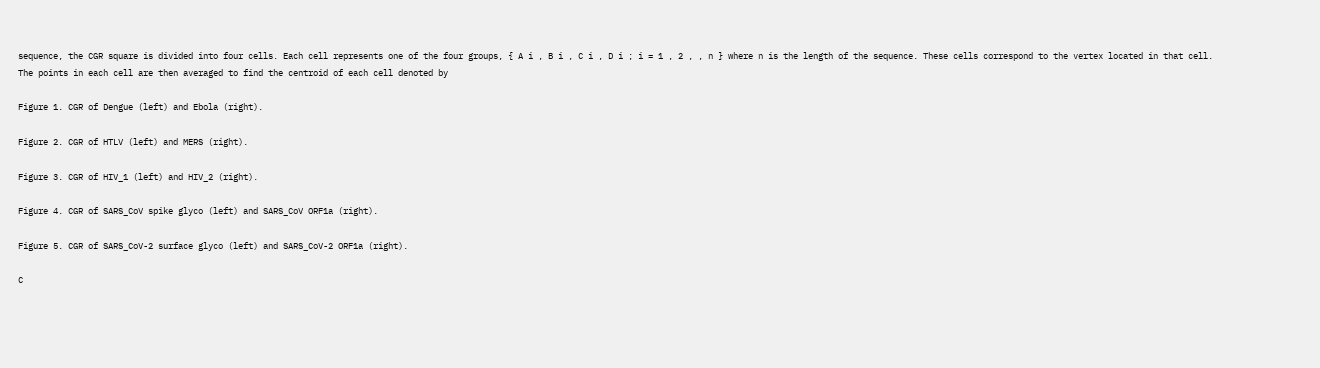sequence, the CGR square is divided into four cells. Each cell represents one of the four groups, { A i , B i , C i , D i ; i = 1 , 2 , , n } where n is the length of the sequence. These cells correspond to the vertex located in that cell. The points in each cell are then averaged to find the centroid of each cell denoted by

Figure 1. CGR of Dengue (left) and Ebola (right).

Figure 2. CGR of HTLV (left) and MERS (right).

Figure 3. CGR of HIV_1 (left) and HIV_2 (right).

Figure 4. CGR of SARS_CoV spike glyco (left) and SARS_CoV ORF1a (right).

Figure 5. CGR of SARS_CoV-2 surface glyco (left) and SARS_CoV-2 ORF1a (right).

C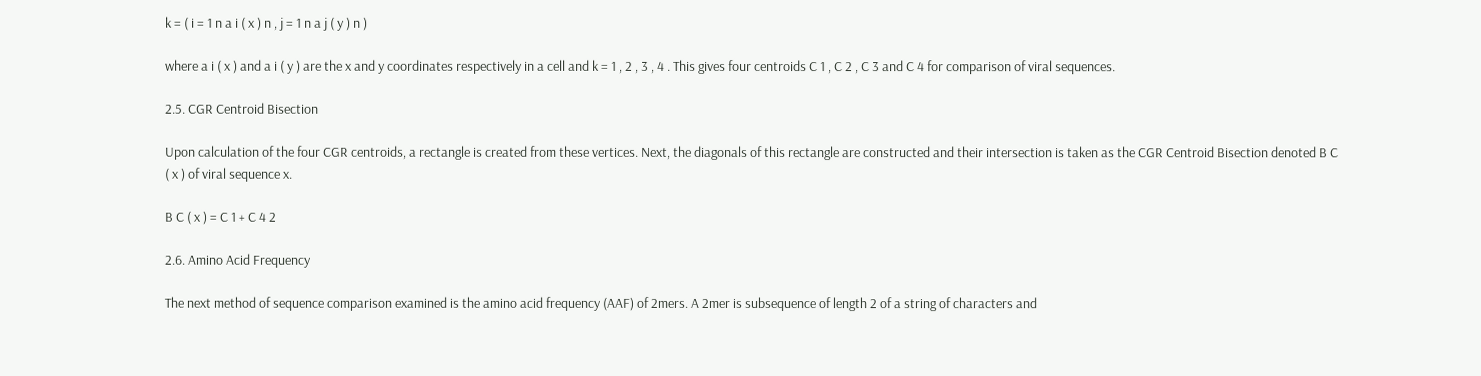k = ( i = 1 n a i ( x ) n , j = 1 n a j ( y ) n )

where a i ( x ) and a i ( y ) are the x and y coordinates respectively in a cell and k = 1 , 2 , 3 , 4 . This gives four centroids C 1 , C 2 , C 3 and C 4 for comparison of viral sequences.

2.5. CGR Centroid Bisection

Upon calculation of the four CGR centroids, a rectangle is created from these vertices. Next, the diagonals of this rectangle are constructed and their intersection is taken as the CGR Centroid Bisection denoted B C ( x ) of viral sequence x.

B C ( x ) = C 1 + C 4 2

2.6. Amino Acid Frequency

The next method of sequence comparison examined is the amino acid frequency (AAF) of 2mers. A 2mer is subsequence of length 2 of a string of characters and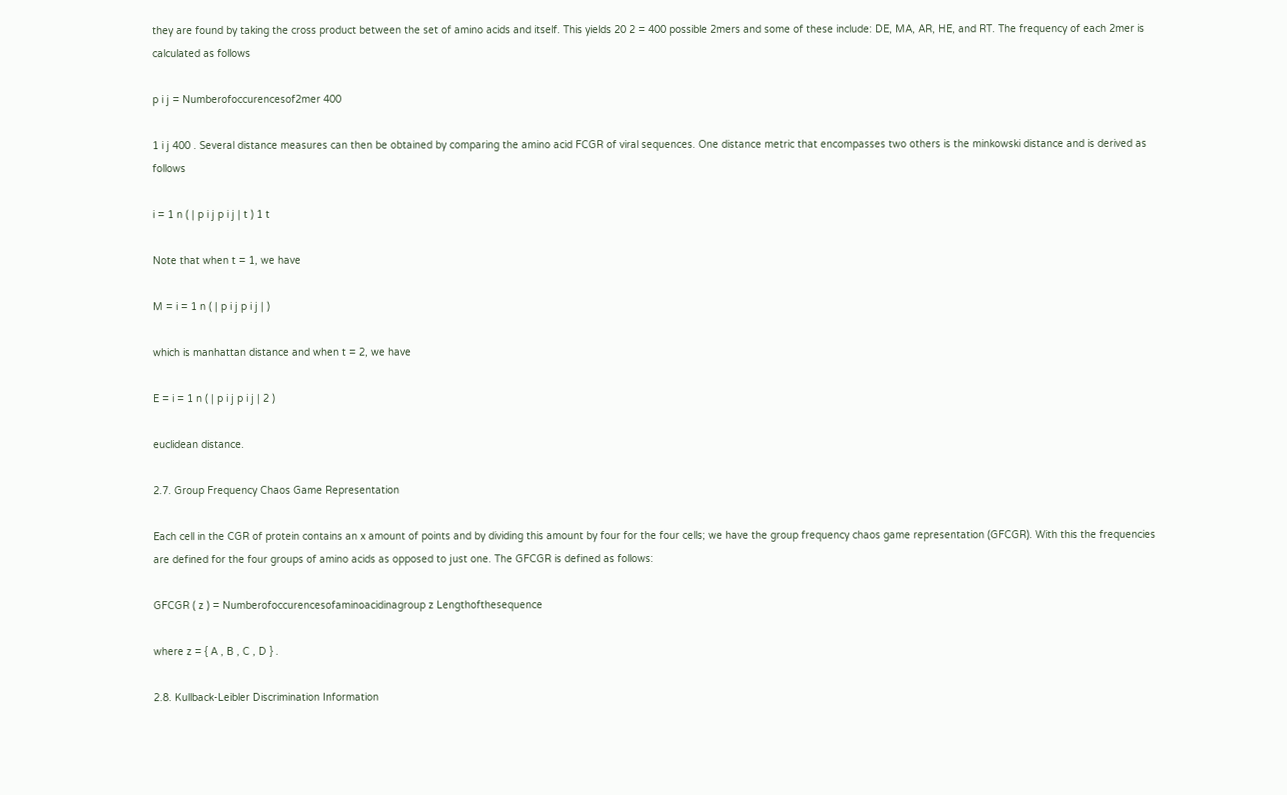they are found by taking the cross product between the set of amino acids and itself. This yields 20 2 = 400 possible 2mers and some of these include: DE, MA, AR, HE, and RT. The frequency of each 2mer is calculated as follows

p i j = Numberofoccurencesof2mer 400

1 i j 400 . Several distance measures can then be obtained by comparing the amino acid FCGR of viral sequences. One distance metric that encompasses two others is the minkowski distance and is derived as follows

i = 1 n ( | p i j p i j | t ) 1 t

Note that when t = 1, we have

M = i = 1 n ( | p i j p i j | )

which is manhattan distance and when t = 2, we have

E = i = 1 n ( | p i j p i j | 2 )

euclidean distance.

2.7. Group Frequency Chaos Game Representation

Each cell in the CGR of protein contains an x amount of points and by dividing this amount by four for the four cells; we have the group frequency chaos game representation (GFCGR). With this the frequencies are defined for the four groups of amino acids as opposed to just one. The GFCGR is defined as follows:

GFCGR ( z ) = Numberofoccurencesofaminoacidinagroup z Lengthofthesequence

where z = { A , B , C , D } .

2.8. Kullback-Leibler Discrimination Information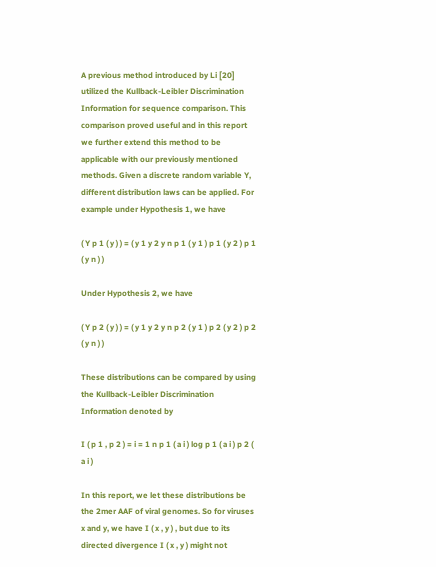A previous method introduced by Li [20] utilized the Kullback-Leibler Discrimination Information for sequence comparison. This comparison proved useful and in this report we further extend this method to be applicable with our previously mentioned methods. Given a discrete random variable Y, different distribution laws can be applied. For example under Hypothesis 1, we have

( Y p 1 ( y ) ) = ( y 1 y 2 y n p 1 ( y 1 ) p 1 ( y 2 ) p 1 ( y n ) )

Under Hypothesis 2, we have

( Y p 2 ( y ) ) = ( y 1 y 2 y n p 2 ( y 1 ) p 2 ( y 2 ) p 2 ( y n ) )

These distributions can be compared by using the Kullback-Leibler Discrimination Information denoted by

I ( p 1 , p 2 ) = i = 1 n p 1 ( a i ) log p 1 ( a i ) p 2 ( a i )

In this report, we let these distributions be the 2mer AAF of viral genomes. So for viruses x and y, we have I ( x , y ) , but due to its directed divergence I ( x , y ) might not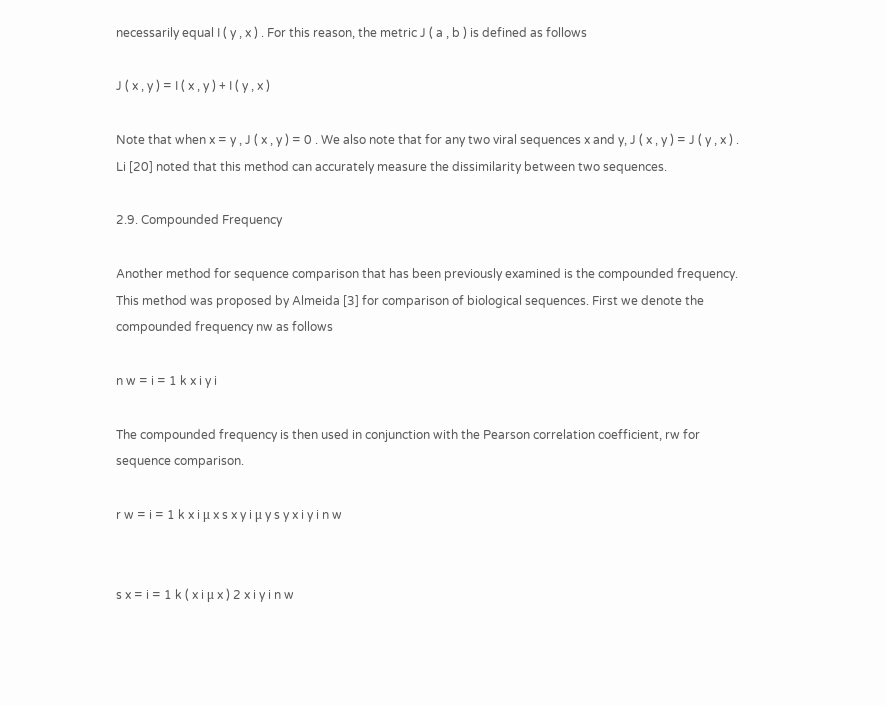necessarily equal I ( y , x ) . For this reason, the metric J ( a , b ) is defined as follows

J ( x , y ) = I ( x , y ) + I ( y , x )

Note that when x = y , J ( x , y ) = 0 . We also note that for any two viral sequences x and y, J ( x , y ) = J ( y , x ) . Li [20] noted that this method can accurately measure the dissimilarity between two sequences.

2.9. Compounded Frequency

Another method for sequence comparison that has been previously examined is the compounded frequency. This method was proposed by Almeida [3] for comparison of biological sequences. First we denote the compounded frequency nw as follows

n w = i = 1 k x i y i

The compounded frequency is then used in conjunction with the Pearson correlation coefficient, rw for sequence comparison.

r w = i = 1 k x i μ x s x y i μ y s y x i y i n w


s x = i = 1 k ( x i μ x ) 2 x i y i n w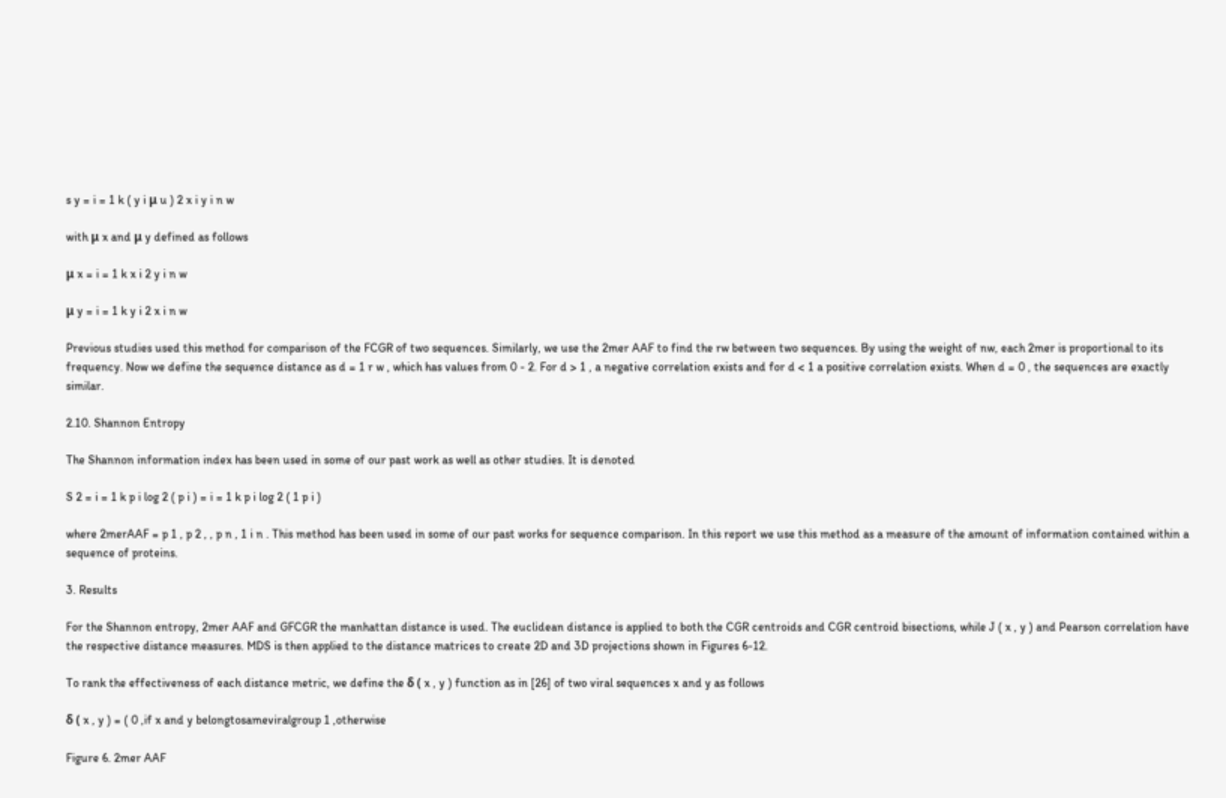s y = i = 1 k ( y i μ u ) 2 x i y i n w

with μ x and μ y defined as follows

μ x = i = 1 k x i 2 y i n w

μ y = i = 1 k y i 2 x i n w

Previous studies used this method for comparison of the FCGR of two sequences. Similarly, we use the 2mer AAF to find the rw between two sequences. By using the weight of nw, each 2mer is proportional to its frequency. Now we define the sequence distance as d = 1 r w , which has values from 0 - 2. For d > 1 , a negative correlation exists and for d < 1 a positive correlation exists. When d = 0 , the sequences are exactly similar.

2.10. Shannon Entropy

The Shannon information index has been used in some of our past work as well as other studies. It is denoted

S 2 = i = 1 k p i log 2 ( p i ) = i = 1 k p i log 2 ( 1 p i )

where 2merAAF = p 1 , p 2 , , p n , 1 i n . This method has been used in some of our past works for sequence comparison. In this report we use this method as a measure of the amount of information contained within a sequence of proteins.

3. Results

For the Shannon entropy, 2mer AAF and GFCGR the manhattan distance is used. The euclidean distance is applied to both the CGR centroids and CGR centroid bisections, while J ( x , y ) and Pearson correlation have the respective distance measures. MDS is then applied to the distance matrices to create 2D and 3D projections shown in Figures 6-12.

To rank the effectiveness of each distance metric, we define the δ ( x , y ) function as in [26] of two viral sequences x and y as follows

δ ( x , y ) = ( 0 ,if x and y belongtosameviralgroup 1 ,otherwise

Figure 6. 2mer AAF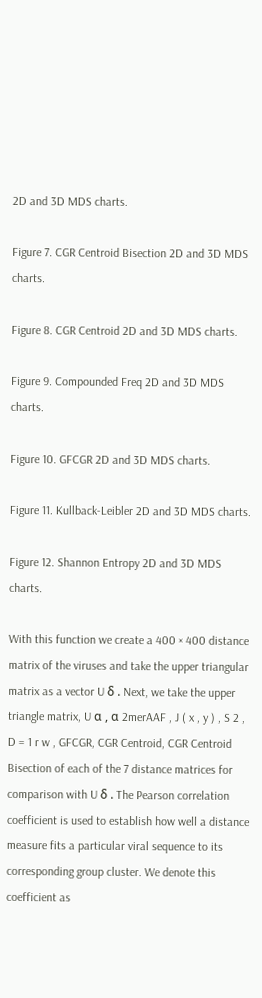2D and 3D MDS charts.

Figure 7. CGR Centroid Bisection 2D and 3D MDS charts.

Figure 8. CGR Centroid 2D and 3D MDS charts.

Figure 9. Compounded Freq 2D and 3D MDS charts.

Figure 10. GFCGR 2D and 3D MDS charts.

Figure 11. Kullback-Leibler 2D and 3D MDS charts.

Figure 12. Shannon Entropy 2D and 3D MDS charts.

With this function we create a 400 × 400 distance matrix of the viruses and take the upper triangular matrix as a vector U δ . Next, we take the upper triangle matrix, U α , α 2merAAF , J ( x , y ) , S 2 , D = 1 r w , GFCGR, CGR Centroid, CGR Centroid Bisection of each of the 7 distance matrices for comparison with U δ . The Pearson correlation coefficient is used to establish how well a distance measure fits a particular viral sequence to its corresponding group cluster. We denote this coefficient as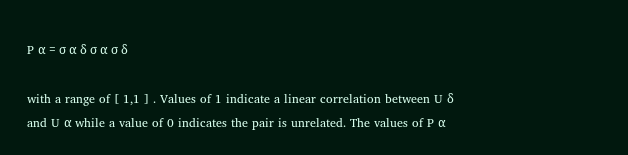P α = σ α δ σ α σ δ

with a range of [ 1,1 ] . Values of 1 indicate a linear correlation between U δ and U α while a value of 0 indicates the pair is unrelated. The values of P α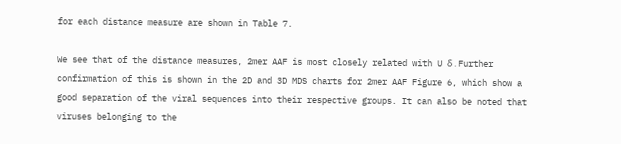for each distance measure are shown in Table 7.

We see that of the distance measures, 2mer AAF is most closely related with U δ . Further confirmation of this is shown in the 2D and 3D MDS charts for 2mer AAF Figure 6, which show a good separation of the viral sequences into their respective groups. It can also be noted that viruses belonging to the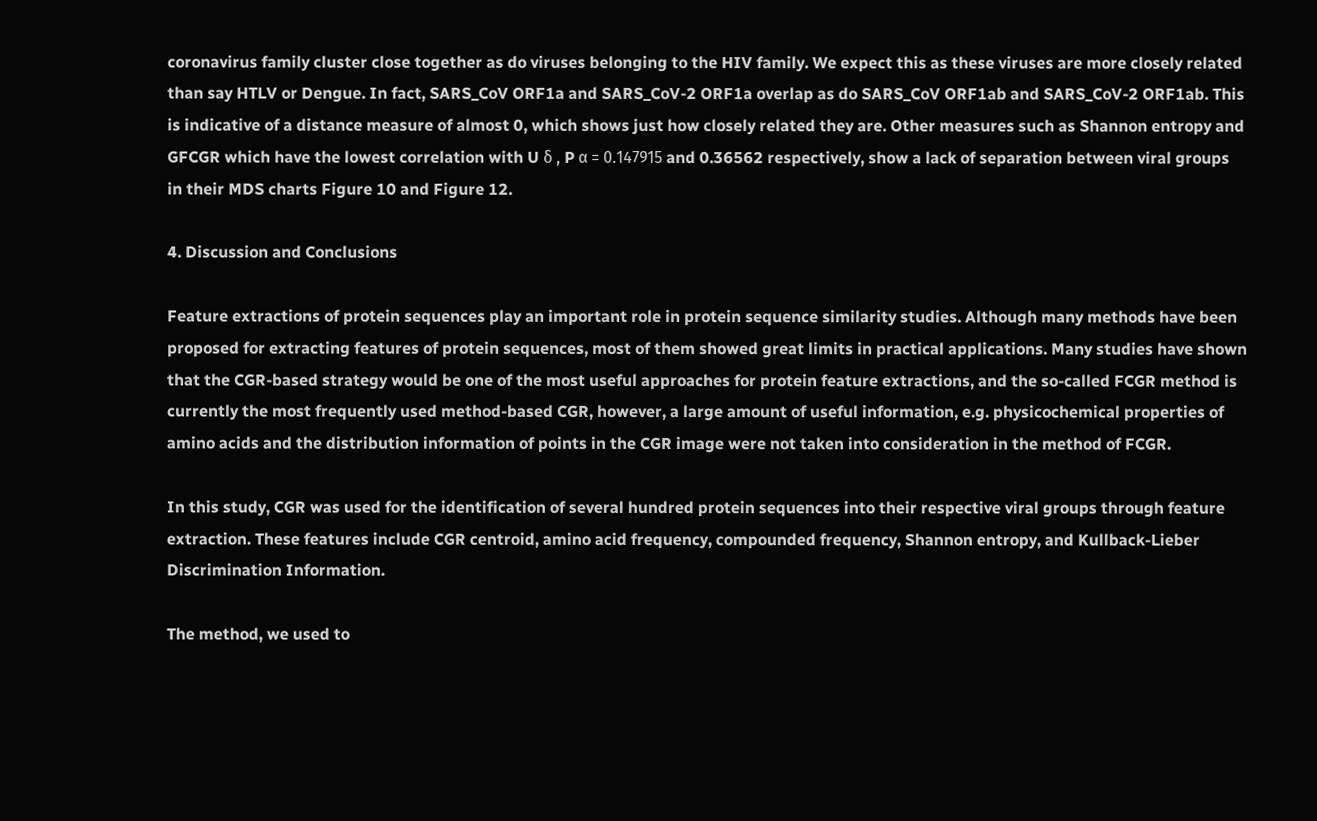coronavirus family cluster close together as do viruses belonging to the HIV family. We expect this as these viruses are more closely related than say HTLV or Dengue. In fact, SARS_CoV ORF1a and SARS_CoV-2 ORF1a overlap as do SARS_CoV ORF1ab and SARS_CoV-2 ORF1ab. This is indicative of a distance measure of almost 0, which shows just how closely related they are. Other measures such as Shannon entropy and GFCGR which have the lowest correlation with U δ , P α = 0.147915 and 0.36562 respectively, show a lack of separation between viral groups in their MDS charts Figure 10 and Figure 12.

4. Discussion and Conclusions

Feature extractions of protein sequences play an important role in protein sequence similarity studies. Although many methods have been proposed for extracting features of protein sequences, most of them showed great limits in practical applications. Many studies have shown that the CGR-based strategy would be one of the most useful approaches for protein feature extractions, and the so-called FCGR method is currently the most frequently used method-based CGR, however, a large amount of useful information, e.g. physicochemical properties of amino acids and the distribution information of points in the CGR image were not taken into consideration in the method of FCGR.

In this study, CGR was used for the identification of several hundred protein sequences into their respective viral groups through feature extraction. These features include CGR centroid, amino acid frequency, compounded frequency, Shannon entropy, and Kullback-Lieber Discrimination Information.

The method, we used to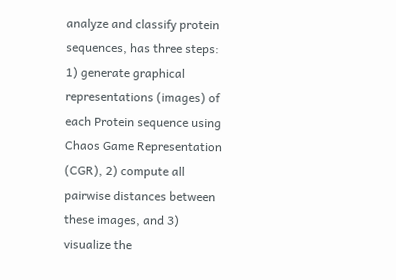analyze and classify protein sequences, has three steps: 1) generate graphical representations (images) of each Protein sequence using Chaos Game Representation (CGR), 2) compute all pairwise distances between these images, and 3) visualize the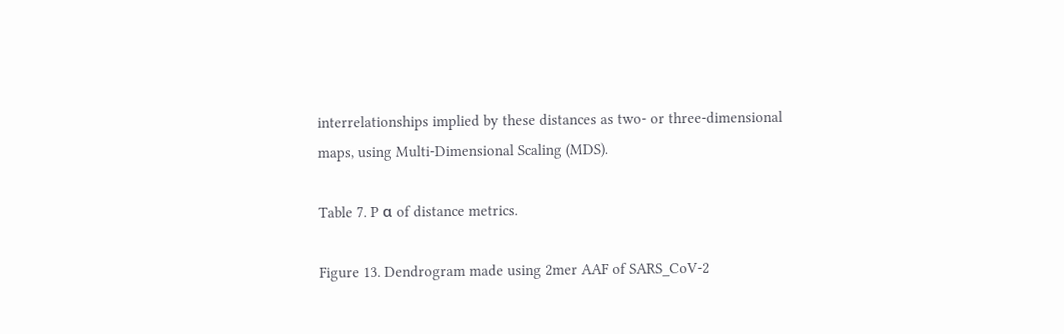interrelationships implied by these distances as two- or three-dimensional maps, using Multi-Dimensional Scaling (MDS).

Table 7. P α of distance metrics.

Figure 13. Dendrogram made using 2mer AAF of SARS_CoV-2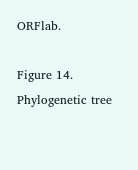ORFlab.

Figure 14. Phylogenetic tree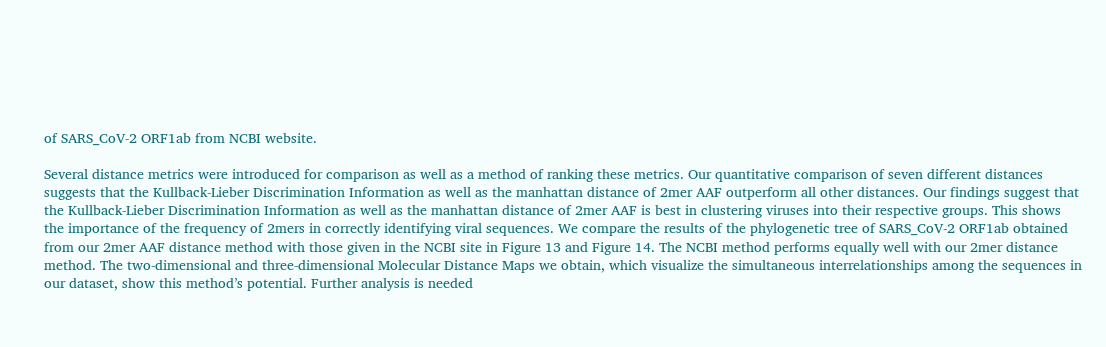of SARS_CoV-2 ORF1ab from NCBI website.

Several distance metrics were introduced for comparison as well as a method of ranking these metrics. Our quantitative comparison of seven different distances suggests that the Kullback-Lieber Discrimination Information as well as the manhattan distance of 2mer AAF outperform all other distances. Our findings suggest that the Kullback-Lieber Discrimination Information as well as the manhattan distance of 2mer AAF is best in clustering viruses into their respective groups. This shows the importance of the frequency of 2mers in correctly identifying viral sequences. We compare the results of the phylogenetic tree of SARS_CoV-2 ORF1ab obtained from our 2mer AAF distance method with those given in the NCBI site in Figure 13 and Figure 14. The NCBI method performs equally well with our 2mer distance method. The two-dimensional and three-dimensional Molecular Distance Maps we obtain, which visualize the simultaneous interrelationships among the sequences in our dataset, show this method’s potential. Further analysis is needed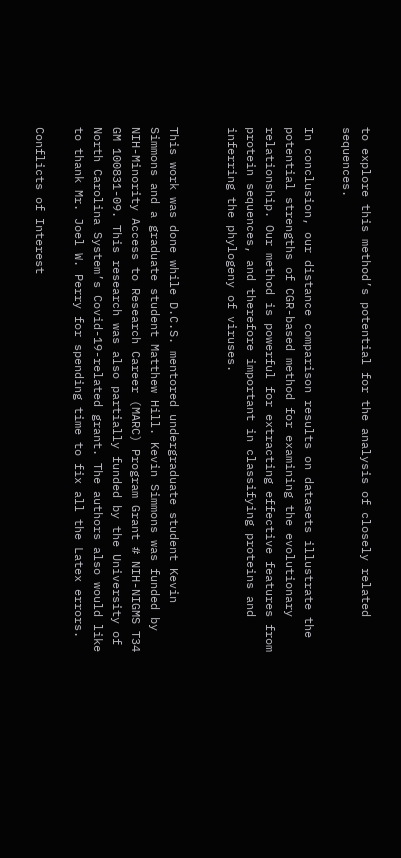to explore this method’s potential for the analysis of closely related sequences.

In conclusion, our distance comparison results on datasets illustrate the potential strengths of CGR-based method for examining the evolutionary relationship. Our method is powerful for extracting effective features from protein sequences, and therefore important in classifying proteins and inferring the phylogeny of viruses.


This work was done while D.C.S. mentored undergraduate student Kevin Simmons and a graduate student Matthew Hill. Kevin Simmons was funded by NIH-Minority Access to Research Career (MARC) Program Grant # NIH-NIGMS T34 GM 100831-09. This research was also partially funded by the University of North Carolina System’s Covid-19-related grant. The authors also would like to thank Mr. Joel W. Perry for spending time to fix all the Latex errors.

Conflicts of Interest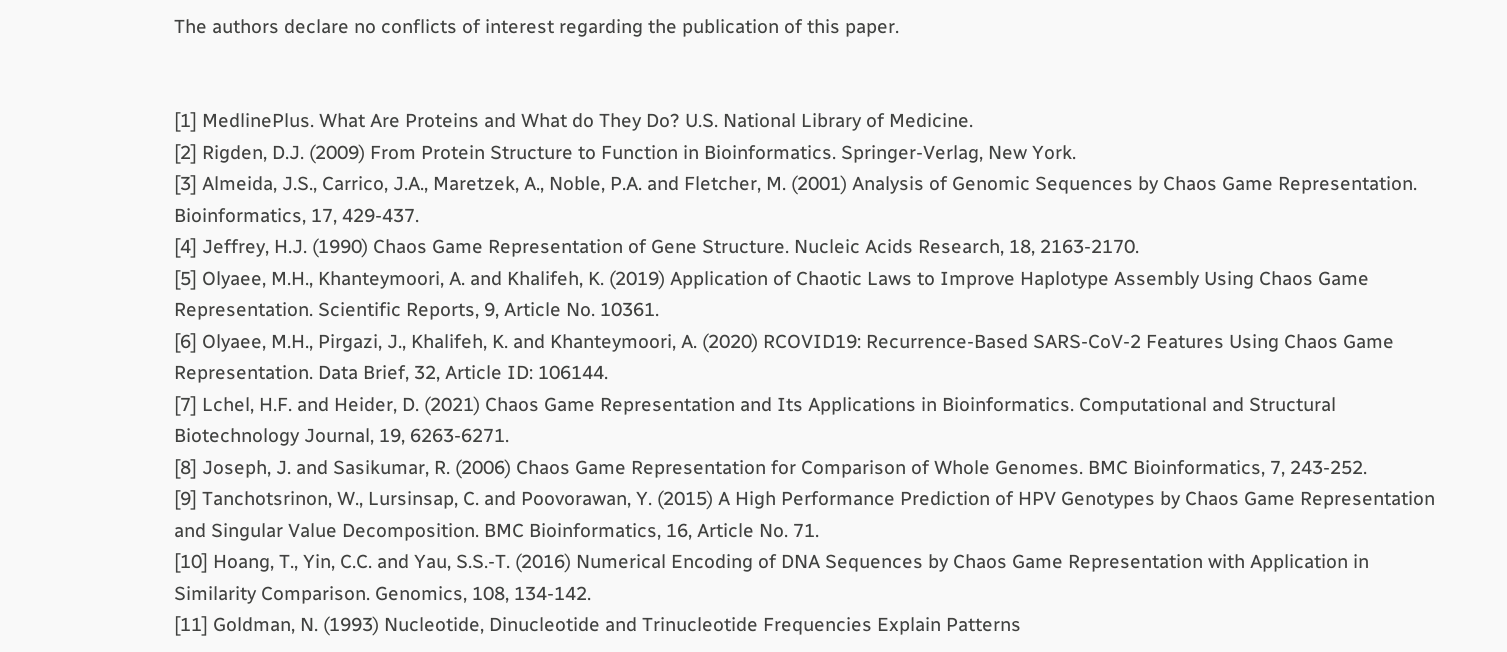The authors declare no conflicts of interest regarding the publication of this paper.


[1] MedlinePlus. What Are Proteins and What do They Do? U.S. National Library of Medicine.
[2] Rigden, D.J. (2009) From Protein Structure to Function in Bioinformatics. Springer-Verlag, New York.
[3] Almeida, J.S., Carrico, J.A., Maretzek, A., Noble, P.A. and Fletcher, M. (2001) Analysis of Genomic Sequences by Chaos Game Representation. Bioinformatics, 17, 429-437.
[4] Jeffrey, H.J. (1990) Chaos Game Representation of Gene Structure. Nucleic Acids Research, 18, 2163-2170.
[5] Olyaee, M.H., Khanteymoori, A. and Khalifeh, K. (2019) Application of Chaotic Laws to Improve Haplotype Assembly Using Chaos Game Representation. Scientific Reports, 9, Article No. 10361.
[6] Olyaee, M.H., Pirgazi, J., Khalifeh, K. and Khanteymoori, A. (2020) RCOVID19: Recurrence-Based SARS-CoV-2 Features Using Chaos Game Representation. Data Brief, 32, Article ID: 106144.
[7] Lchel, H.F. and Heider, D. (2021) Chaos Game Representation and Its Applications in Bioinformatics. Computational and Structural Biotechnology Journal, 19, 6263-6271.
[8] Joseph, J. and Sasikumar, R. (2006) Chaos Game Representation for Comparison of Whole Genomes. BMC Bioinformatics, 7, 243-252.
[9] Tanchotsrinon, W., Lursinsap, C. and Poovorawan, Y. (2015) A High Performance Prediction of HPV Genotypes by Chaos Game Representation and Singular Value Decomposition. BMC Bioinformatics, 16, Article No. 71.
[10] Hoang, T., Yin, C.C. and Yau, S.S.-T. (2016) Numerical Encoding of DNA Sequences by Chaos Game Representation with Application in Similarity Comparison. Genomics, 108, 134-142.
[11] Goldman, N. (1993) Nucleotide, Dinucleotide and Trinucleotide Frequencies Explain Patterns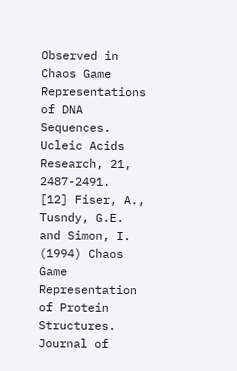Observed in Chaos Game Representations of DNA Sequences. Ucleic Acids Research, 21, 2487-2491.
[12] Fiser, A., Tusndy, G.E. and Simon, I. (1994) Chaos Game Representation of Protein Structures. Journal of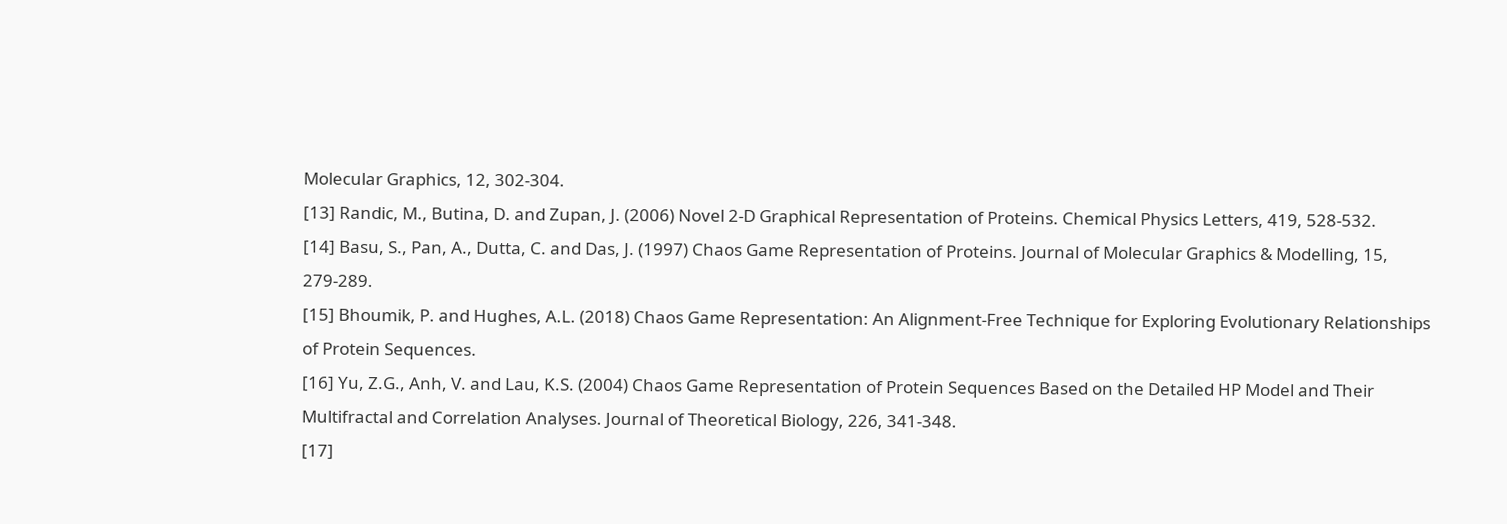Molecular Graphics, 12, 302-304.
[13] Randic, M., Butina, D. and Zupan, J. (2006) Novel 2-D Graphical Representation of Proteins. Chemical Physics Letters, 419, 528-532.
[14] Basu, S., Pan, A., Dutta, C. and Das, J. (1997) Chaos Game Representation of Proteins. Journal of Molecular Graphics & Modelling, 15, 279-289.
[15] Bhoumik, P. and Hughes, A.L. (2018) Chaos Game Representation: An Alignment-Free Technique for Exploring Evolutionary Relationships of Protein Sequences.
[16] Yu, Z.G., Anh, V. and Lau, K.S. (2004) Chaos Game Representation of Protein Sequences Based on the Detailed HP Model and Their Multifractal and Correlation Analyses. Journal of Theoretical Biology, 226, 341-348.
[17]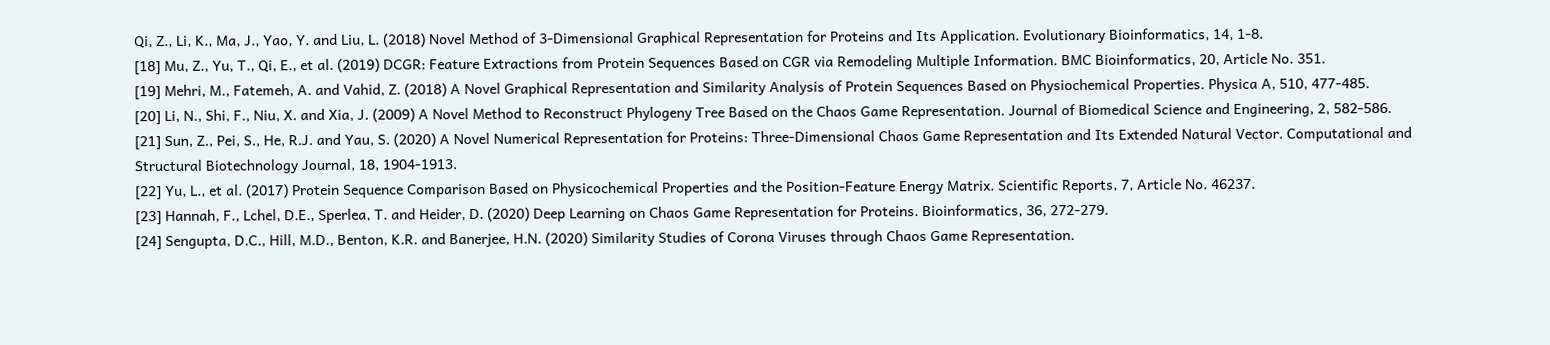Qi, Z., Li, K., Ma, J., Yao, Y. and Liu, L. (2018) Novel Method of 3-Dimensional Graphical Representation for Proteins and Its Application. Evolutionary Bioinformatics, 14, 1-8.
[18] Mu, Z., Yu, T., Qi, E., et al. (2019) DCGR: Feature Extractions from Protein Sequences Based on CGR via Remodeling Multiple Information. BMC Bioinformatics, 20, Article No. 351.
[19] Mehri, M., Fatemeh, A. and Vahid, Z. (2018) A Novel Graphical Representation and Similarity Analysis of Protein Sequences Based on Physiochemical Properties. Physica A, 510, 477-485.
[20] Li, N., Shi, F., Niu, X. and Xia, J. (2009) A Novel Method to Reconstruct Phylogeny Tree Based on the Chaos Game Representation. Journal of Biomedical Science and Engineering, 2, 582-586.
[21] Sun, Z., Pei, S., He, R.J. and Yau, S. (2020) A Novel Numerical Representation for Proteins: Three-Dimensional Chaos Game Representation and Its Extended Natural Vector. Computational and Structural Biotechnology Journal, 18, 1904-1913.
[22] Yu, L., et al. (2017) Protein Sequence Comparison Based on Physicochemical Properties and the Position-Feature Energy Matrix. Scientific Reports, 7, Article No. 46237.
[23] Hannah, F., Lchel, D.E., Sperlea, T. and Heider, D. (2020) Deep Learning on Chaos Game Representation for Proteins. Bioinformatics, 36, 272-279.
[24] Sengupta, D.C., Hill, M.D., Benton, K.R. and Banerjee, H.N. (2020) Similarity Studies of Corona Viruses through Chaos Game Representation.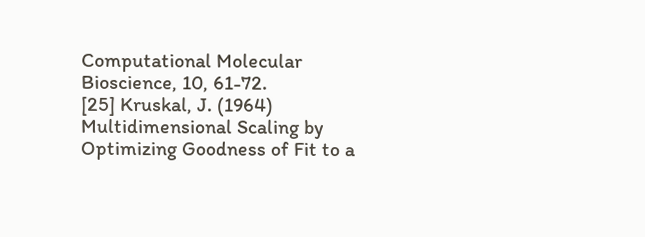Computational Molecular Bioscience, 10, 61-72.
[25] Kruskal, J. (1964) Multidimensional Scaling by Optimizing Goodness of Fit to a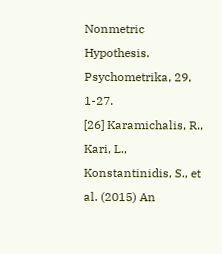Nonmetric Hypothesis. Psychometrika, 29, 1-27.
[26] Karamichalis, R., Kari, L., Konstantinidis, S., et al. (2015) An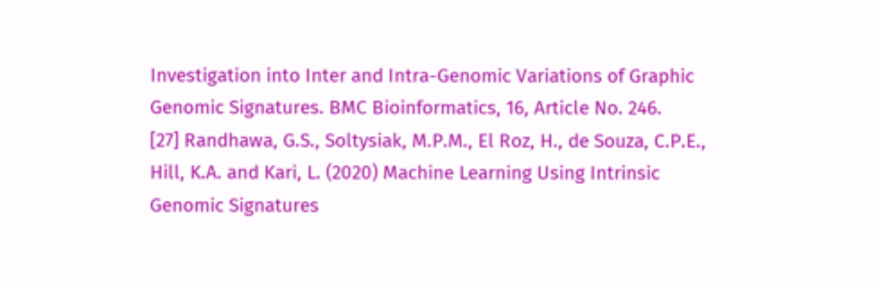Investigation into Inter and Intra-Genomic Variations of Graphic Genomic Signatures. BMC Bioinformatics, 16, Article No. 246.
[27] Randhawa, G.S., Soltysiak, M.P.M., El Roz, H., de Souza, C.P.E., Hill, K.A. and Kari, L. (2020) Machine Learning Using Intrinsic Genomic Signatures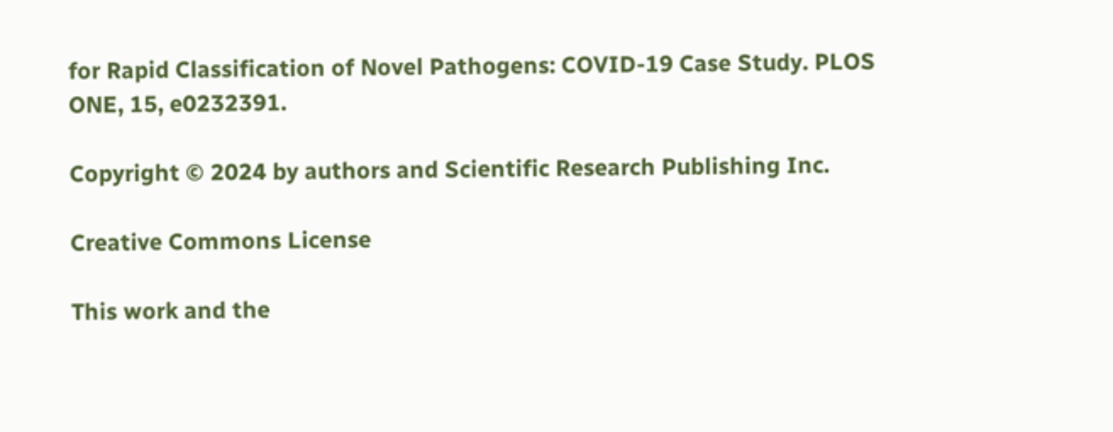for Rapid Classification of Novel Pathogens: COVID-19 Case Study. PLOS ONE, 15, e0232391.

Copyright © 2024 by authors and Scientific Research Publishing Inc.

Creative Commons License

This work and the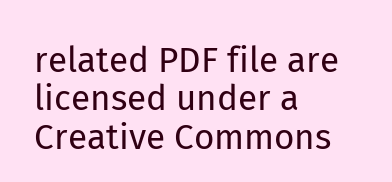related PDF file are licensed under a Creative Commons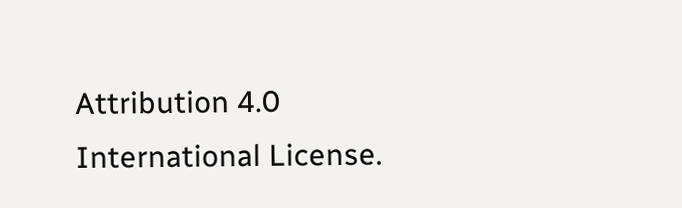Attribution 4.0 International License.